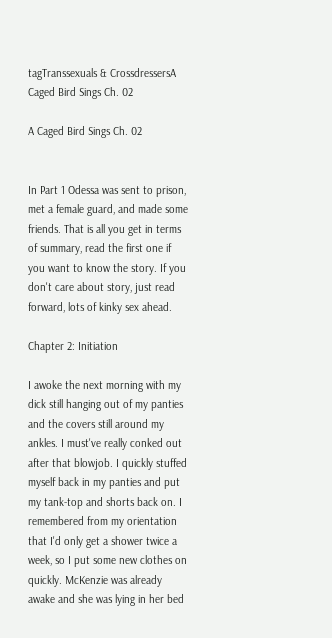tagTranssexuals & CrossdressersA Caged Bird Sings Ch. 02

A Caged Bird Sings Ch. 02


In Part 1 Odessa was sent to prison, met a female guard, and made some friends. That is all you get in terms of summary, read the first one if you want to know the story. If you don't care about story, just read forward, lots of kinky sex ahead.

Chapter 2: Initiation

I awoke the next morning with my dick still hanging out of my panties and the covers still around my ankles. I must've really conked out after that blowjob. I quickly stuffed myself back in my panties and put my tank-top and shorts back on. I remembered from my orientation that I'd only get a shower twice a week, so I put some new clothes on quickly. McKenzie was already awake and she was lying in her bed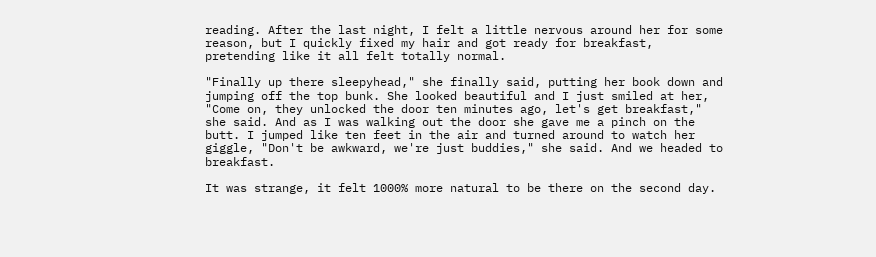reading. After the last night, I felt a little nervous around her for some reason, but I quickly fixed my hair and got ready for breakfast, pretending like it all felt totally normal.

"Finally up there sleepyhead," she finally said, putting her book down and jumping off the top bunk. She looked beautiful and I just smiled at her, "Come on, they unlocked the door ten minutes ago, let's get breakfast," she said. And as I was walking out the door she gave me a pinch on the butt. I jumped like ten feet in the air and turned around to watch her giggle, "Don't be awkward, we're just buddies," she said. And we headed to breakfast.

It was strange, it felt 1000% more natural to be there on the second day.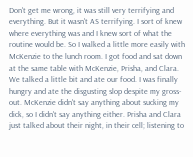Don't get me wrong, it was still very terrifying and everything. But it wasn't AS terrifying. I sort of knew where everything was and I knew sort of what the routine would be. So I walked a little more easily with McKenzie to the lunch room. I got food and sat down at the same table with McKenzie, Prisha, and Clara. We talked a little bit and ate our food. I was finally hungry and ate the disgusting slop despite my gross-out. McKenzie didn't say anything about sucking my dick, so I didn't say anything either. Prisha and Clara just talked about their night, in their cell; listening to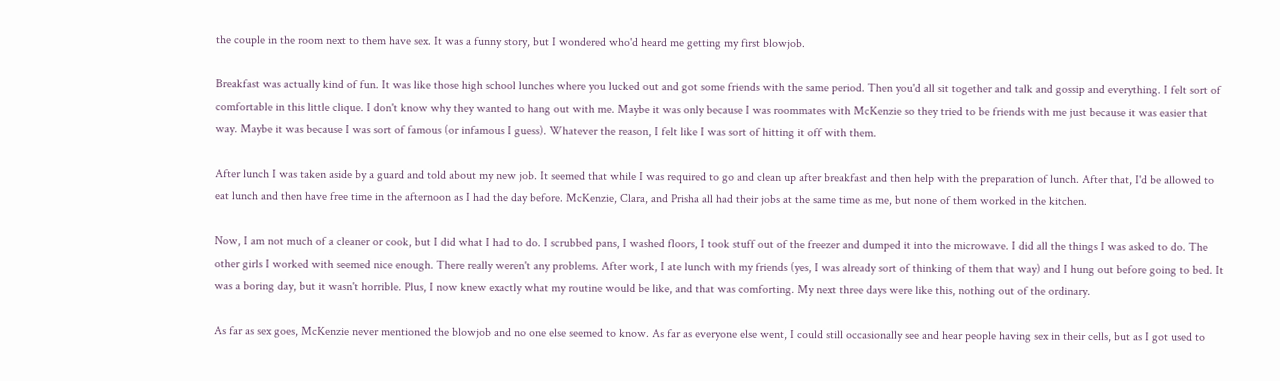the couple in the room next to them have sex. It was a funny story, but I wondered who'd heard me getting my first blowjob.

Breakfast was actually kind of fun. It was like those high school lunches where you lucked out and got some friends with the same period. Then you'd all sit together and talk and gossip and everything. I felt sort of comfortable in this little clique. I don't know why they wanted to hang out with me. Maybe it was only because I was roommates with McKenzie so they tried to be friends with me just because it was easier that way. Maybe it was because I was sort of famous (or infamous I guess). Whatever the reason, I felt like I was sort of hitting it off with them.

After lunch I was taken aside by a guard and told about my new job. It seemed that while I was required to go and clean up after breakfast and then help with the preparation of lunch. After that, I'd be allowed to eat lunch and then have free time in the afternoon as I had the day before. McKenzie, Clara, and Prisha all had their jobs at the same time as me, but none of them worked in the kitchen.

Now, I am not much of a cleaner or cook, but I did what I had to do. I scrubbed pans, I washed floors, I took stuff out of the freezer and dumped it into the microwave. I did all the things I was asked to do. The other girls I worked with seemed nice enough. There really weren't any problems. After work, I ate lunch with my friends (yes, I was already sort of thinking of them that way) and I hung out before going to bed. It was a boring day, but it wasn't horrible. Plus, I now knew exactly what my routine would be like, and that was comforting. My next three days were like this, nothing out of the ordinary.

As far as sex goes, McKenzie never mentioned the blowjob and no one else seemed to know. As far as everyone else went, I could still occasionally see and hear people having sex in their cells, but as I got used to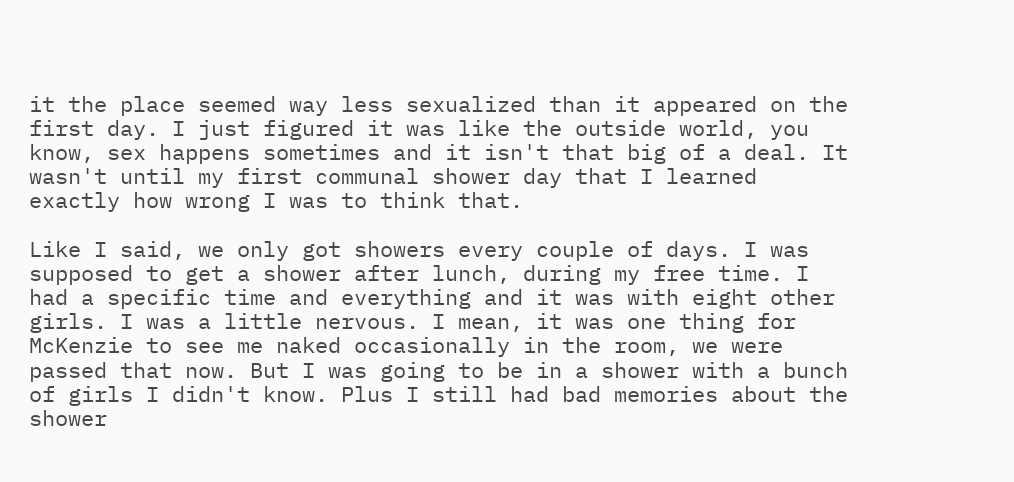it the place seemed way less sexualized than it appeared on the first day. I just figured it was like the outside world, you know, sex happens sometimes and it isn't that big of a deal. It wasn't until my first communal shower day that I learned exactly how wrong I was to think that.

Like I said, we only got showers every couple of days. I was supposed to get a shower after lunch, during my free time. I had a specific time and everything and it was with eight other girls. I was a little nervous. I mean, it was one thing for McKenzie to see me naked occasionally in the room, we were passed that now. But I was going to be in a shower with a bunch of girls I didn't know. Plus I still had bad memories about the shower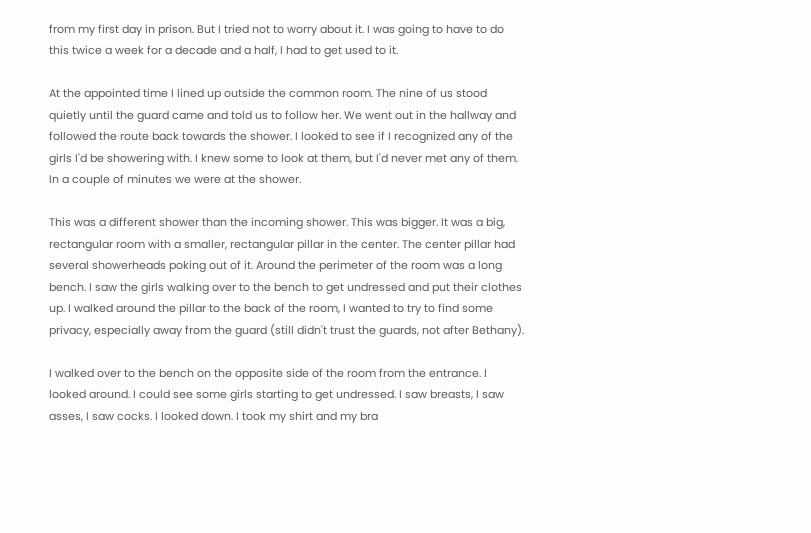from my first day in prison. But I tried not to worry about it. I was going to have to do this twice a week for a decade and a half, I had to get used to it.

At the appointed time I lined up outside the common room. The nine of us stood quietly until the guard came and told us to follow her. We went out in the hallway and followed the route back towards the shower. I looked to see if I recognized any of the girls I'd be showering with. I knew some to look at them, but I'd never met any of them. In a couple of minutes we were at the shower.

This was a different shower than the incoming shower. This was bigger. It was a big, rectangular room with a smaller, rectangular pillar in the center. The center pillar had several showerheads poking out of it. Around the perimeter of the room was a long bench. I saw the girls walking over to the bench to get undressed and put their clothes up. I walked around the pillar to the back of the room, I wanted to try to find some privacy, especially away from the guard (still didn't trust the guards, not after Bethany).

I walked over to the bench on the opposite side of the room from the entrance. I looked around. I could see some girls starting to get undressed. I saw breasts, I saw asses, I saw cocks. I looked down. I took my shirt and my bra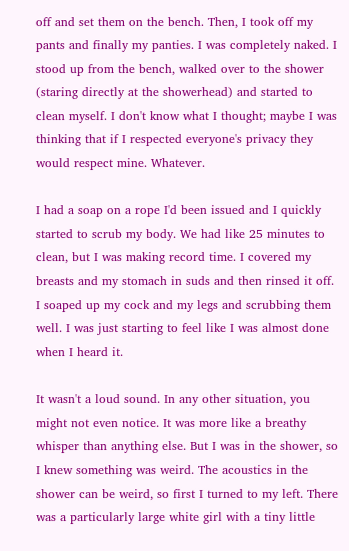off and set them on the bench. Then, I took off my pants and finally my panties. I was completely naked. I stood up from the bench, walked over to the shower (staring directly at the showerhead) and started to clean myself. I don't know what I thought; maybe I was thinking that if I respected everyone's privacy they would respect mine. Whatever.

I had a soap on a rope I'd been issued and I quickly started to scrub my body. We had like 25 minutes to clean, but I was making record time. I covered my breasts and my stomach in suds and then rinsed it off. I soaped up my cock and my legs and scrubbing them well. I was just starting to feel like I was almost done when I heard it.

It wasn't a loud sound. In any other situation, you might not even notice. It was more like a breathy whisper than anything else. But I was in the shower, so I knew something was weird. The acoustics in the shower can be weird, so first I turned to my left. There was a particularly large white girl with a tiny little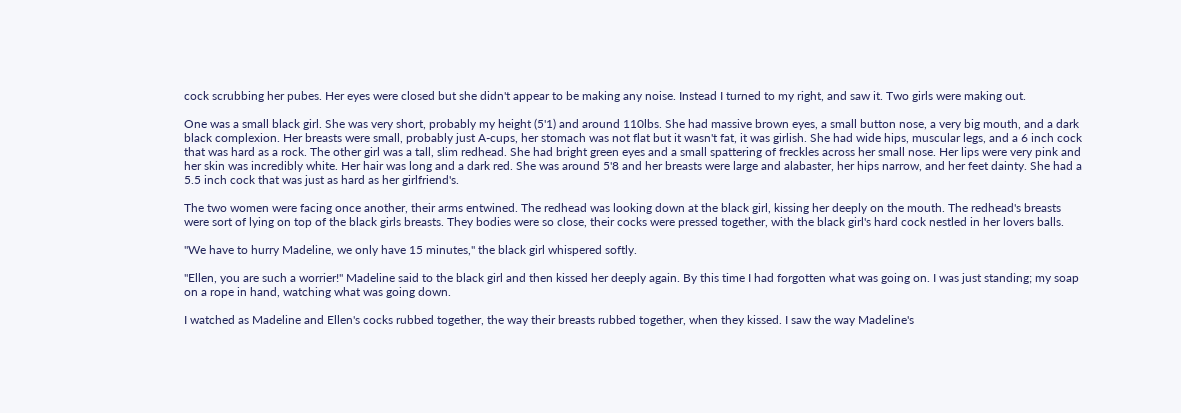cock scrubbing her pubes. Her eyes were closed but she didn't appear to be making any noise. Instead I turned to my right, and saw it. Two girls were making out.

One was a small black girl. She was very short, probably my height (5'1) and around 110lbs. She had massive brown eyes, a small button nose, a very big mouth, and a dark black complexion. Her breasts were small, probably just A-cups, her stomach was not flat but it wasn't fat, it was girlish. She had wide hips, muscular legs, and a 6 inch cock that was hard as a rock. The other girl was a tall, slim redhead. She had bright green eyes and a small spattering of freckles across her small nose. Her lips were very pink and her skin was incredibly white. Her hair was long and a dark red. She was around 5'8 and her breasts were large and alabaster, her hips narrow, and her feet dainty. She had a 5.5 inch cock that was just as hard as her girlfriend's.

The two women were facing once another, their arms entwined. The redhead was looking down at the black girl, kissing her deeply on the mouth. The redhead's breasts were sort of lying on top of the black girls breasts. They bodies were so close, their cocks were pressed together, with the black girl's hard cock nestled in her lovers balls.

"We have to hurry Madeline, we only have 15 minutes," the black girl whispered softly.

"Ellen, you are such a worrier!" Madeline said to the black girl and then kissed her deeply again. By this time I had forgotten what was going on. I was just standing; my soap on a rope in hand, watching what was going down.

I watched as Madeline and Ellen's cocks rubbed together, the way their breasts rubbed together, when they kissed. I saw the way Madeline's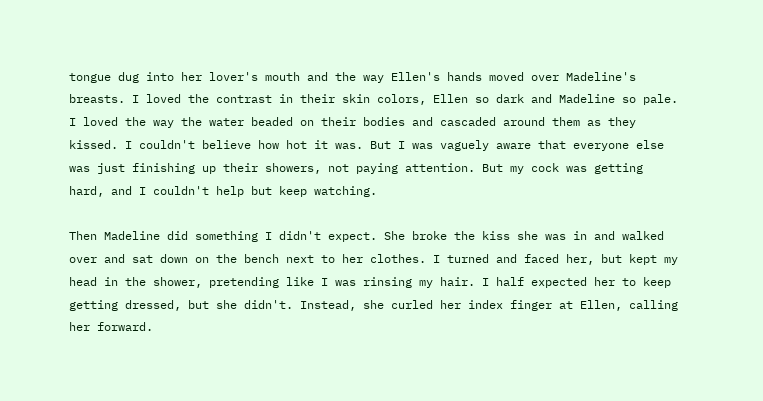tongue dug into her lover's mouth and the way Ellen's hands moved over Madeline's breasts. I loved the contrast in their skin colors, Ellen so dark and Madeline so pale. I loved the way the water beaded on their bodies and cascaded around them as they kissed. I couldn't believe how hot it was. But I was vaguely aware that everyone else was just finishing up their showers, not paying attention. But my cock was getting hard, and I couldn't help but keep watching.

Then Madeline did something I didn't expect. She broke the kiss she was in and walked over and sat down on the bench next to her clothes. I turned and faced her, but kept my head in the shower, pretending like I was rinsing my hair. I half expected her to keep getting dressed, but she didn't. Instead, she curled her index finger at Ellen, calling her forward.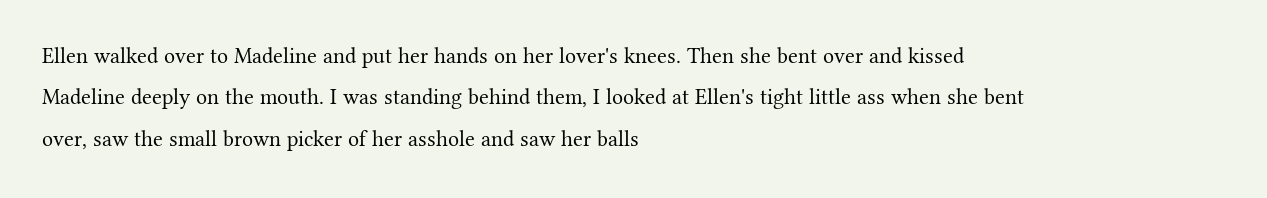Ellen walked over to Madeline and put her hands on her lover's knees. Then she bent over and kissed Madeline deeply on the mouth. I was standing behind them, I looked at Ellen's tight little ass when she bent over, saw the small brown picker of her asshole and saw her balls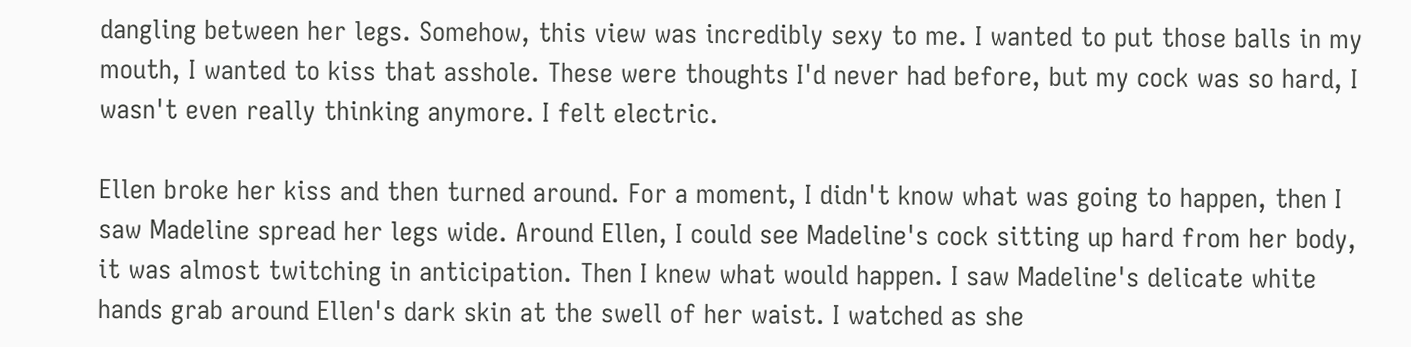dangling between her legs. Somehow, this view was incredibly sexy to me. I wanted to put those balls in my mouth, I wanted to kiss that asshole. These were thoughts I'd never had before, but my cock was so hard, I wasn't even really thinking anymore. I felt electric.

Ellen broke her kiss and then turned around. For a moment, I didn't know what was going to happen, then I saw Madeline spread her legs wide. Around Ellen, I could see Madeline's cock sitting up hard from her body, it was almost twitching in anticipation. Then I knew what would happen. I saw Madeline's delicate white hands grab around Ellen's dark skin at the swell of her waist. I watched as she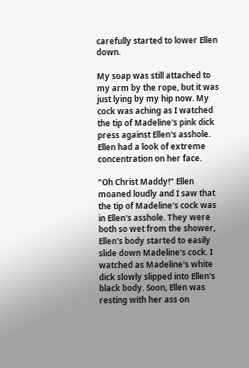carefully started to lower Ellen down.

My soap was still attached to my arm by the rope, but it was just lying by my hip now. My cock was aching as I watched the tip of Madeline's pink dick press against Ellen's asshole. Ellen had a look of extreme concentration on her face.

"Oh Christ Maddy!" Ellen moaned loudly and I saw that the tip of Madeline's cock was in Ellen's asshole. They were both so wet from the shower, Ellen's body started to easily slide down Madeline's cock. I watched as Madeline's white dick slowly slipped into Ellen's black body. Soon, Ellen was resting with her ass on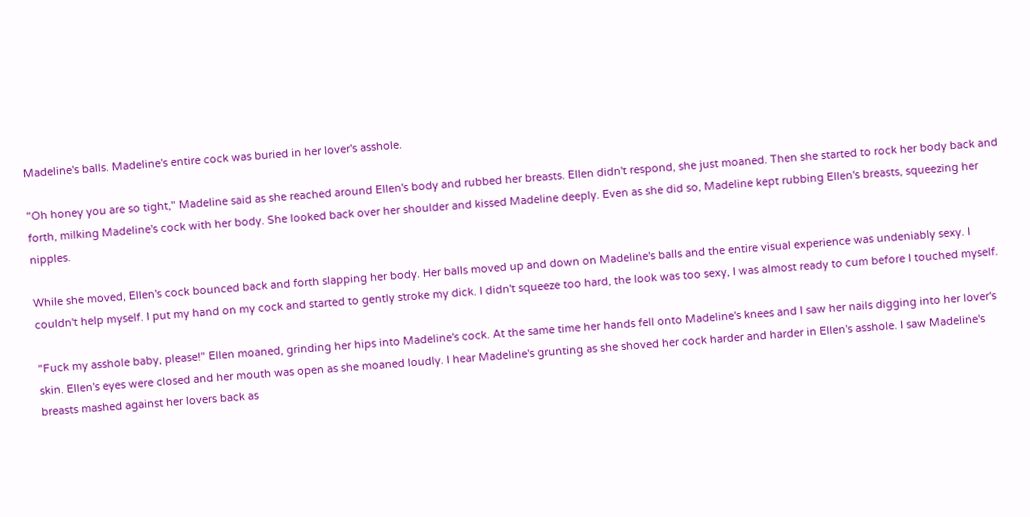Madeline's balls. Madeline's entire cock was buried in her lover's asshole.

"Oh honey you are so tight," Madeline said as she reached around Ellen's body and rubbed her breasts. Ellen didn't respond, she just moaned. Then she started to rock her body back and forth, milking Madeline's cock with her body. She looked back over her shoulder and kissed Madeline deeply. Even as she did so, Madeline kept rubbing Ellen's breasts, squeezing her nipples.

While she moved, Ellen's cock bounced back and forth slapping her body. Her balls moved up and down on Madeline's balls and the entire visual experience was undeniably sexy. I couldn't help myself. I put my hand on my cock and started to gently stroke my dick. I didn't squeeze too hard, the look was too sexy, I was almost ready to cum before I touched myself.

"Fuck my asshole baby, please!" Ellen moaned, grinding her hips into Madeline's cock. At the same time her hands fell onto Madeline's knees and I saw her nails digging into her lover's skin. Ellen's eyes were closed and her mouth was open as she moaned loudly. I hear Madeline's grunting as she shoved her cock harder and harder in Ellen's asshole. I saw Madeline's breasts mashed against her lovers back as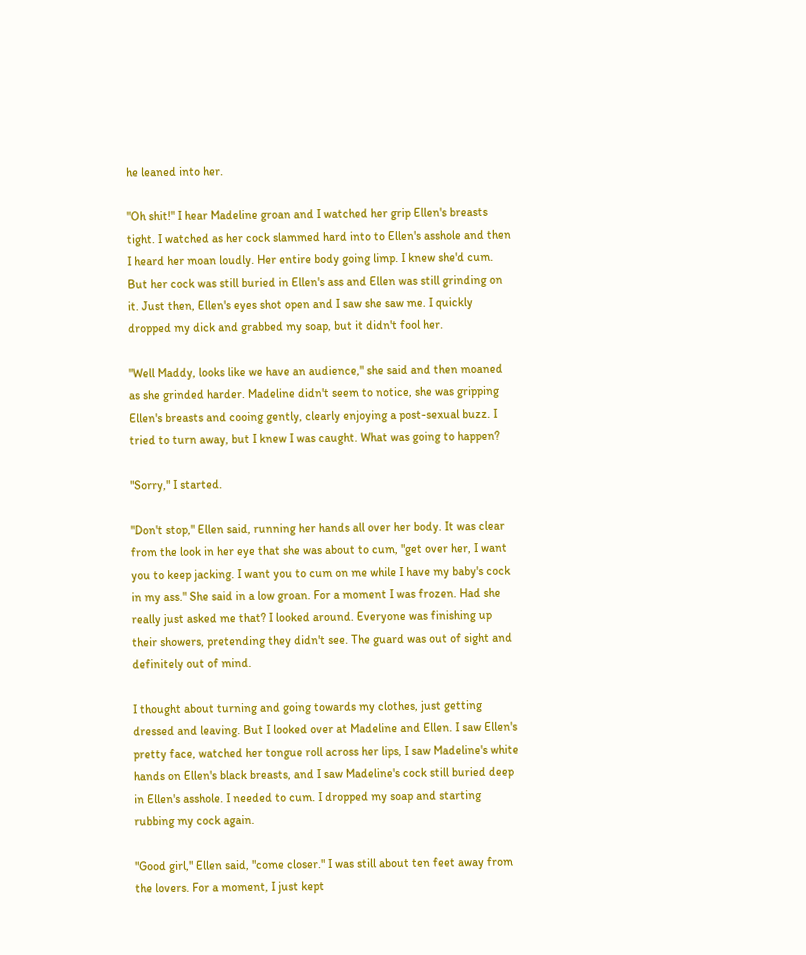he leaned into her.

"Oh shit!" I hear Madeline groan and I watched her grip Ellen's breasts tight. I watched as her cock slammed hard into to Ellen's asshole and then I heard her moan loudly. Her entire body going limp. I knew she'd cum. But her cock was still buried in Ellen's ass and Ellen was still grinding on it. Just then, Ellen's eyes shot open and I saw she saw me. I quickly dropped my dick and grabbed my soap, but it didn't fool her.

"Well Maddy, looks like we have an audience," she said and then moaned as she grinded harder. Madeline didn't seem to notice, she was gripping Ellen's breasts and cooing gently, clearly enjoying a post-sexual buzz. I tried to turn away, but I knew I was caught. What was going to happen?

"Sorry," I started.

"Don't stop," Ellen said, running her hands all over her body. It was clear from the look in her eye that she was about to cum, "get over her, I want you to keep jacking. I want you to cum on me while I have my baby's cock in my ass." She said in a low groan. For a moment I was frozen. Had she really just asked me that? I looked around. Everyone was finishing up their showers, pretending they didn't see. The guard was out of sight and definitely out of mind.

I thought about turning and going towards my clothes, just getting dressed and leaving. But I looked over at Madeline and Ellen. I saw Ellen's pretty face, watched her tongue roll across her lips, I saw Madeline's white hands on Ellen's black breasts, and I saw Madeline's cock still buried deep in Ellen's asshole. I needed to cum. I dropped my soap and starting rubbing my cock again.

"Good girl," Ellen said, "come closer." I was still about ten feet away from the lovers. For a moment, I just kept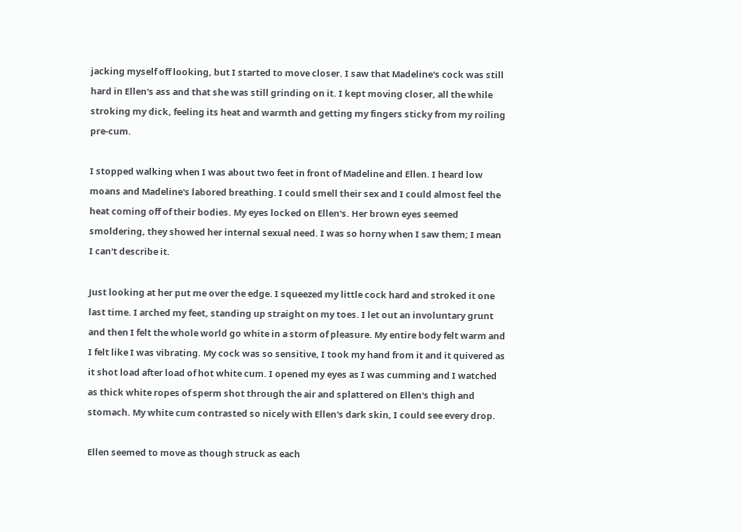jacking myself off looking, but I started to move closer. I saw that Madeline's cock was still hard in Ellen's ass and that she was still grinding on it. I kept moving closer, all the while stroking my dick, feeling its heat and warmth and getting my fingers sticky from my roiling pre-cum.

I stopped walking when I was about two feet in front of Madeline and Ellen. I heard low moans and Madeline's labored breathing. I could smell their sex and I could almost feel the heat coming off of their bodies. My eyes locked on Ellen's. Her brown eyes seemed smoldering, they showed her internal sexual need. I was so horny when I saw them; I mean I can't describe it.

Just looking at her put me over the edge. I squeezed my little cock hard and stroked it one last time. I arched my feet, standing up straight on my toes. I let out an involuntary grunt and then I felt the whole world go white in a storm of pleasure. My entire body felt warm and I felt like I was vibrating. My cock was so sensitive, I took my hand from it and it quivered as it shot load after load of hot white cum. I opened my eyes as I was cumming and I watched as thick white ropes of sperm shot through the air and splattered on Ellen's thigh and stomach. My white cum contrasted so nicely with Ellen's dark skin, I could see every drop.

Ellen seemed to move as though struck as each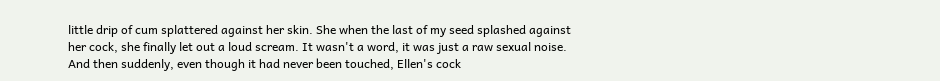little drip of cum splattered against her skin. She when the last of my seed splashed against her cock, she finally let out a loud scream. It wasn't a word, it was just a raw sexual noise. And then suddenly, even though it had never been touched, Ellen's cock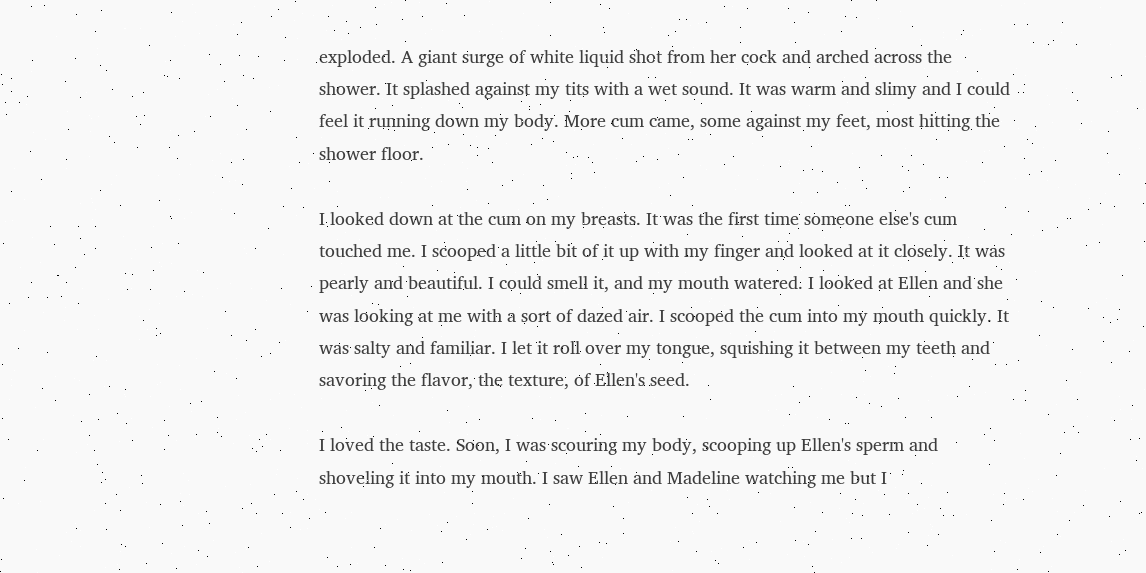exploded. A giant surge of white liquid shot from her cock and arched across the shower. It splashed against my tits with a wet sound. It was warm and slimy and I could feel it running down my body. More cum came, some against my feet, most hitting the shower floor.

I looked down at the cum on my breasts. It was the first time someone else's cum touched me. I scooped a little bit of it up with my finger and looked at it closely. It was pearly and beautiful. I could smell it, and my mouth watered. I looked at Ellen and she was looking at me with a sort of dazed air. I scooped the cum into my mouth quickly. It was salty and familiar. I let it roll over my tongue, squishing it between my teeth and savoring the flavor, the texture, of Ellen's seed.

I loved the taste. Soon, I was scouring my body, scooping up Ellen's sperm and shoveling it into my mouth. I saw Ellen and Madeline watching me but I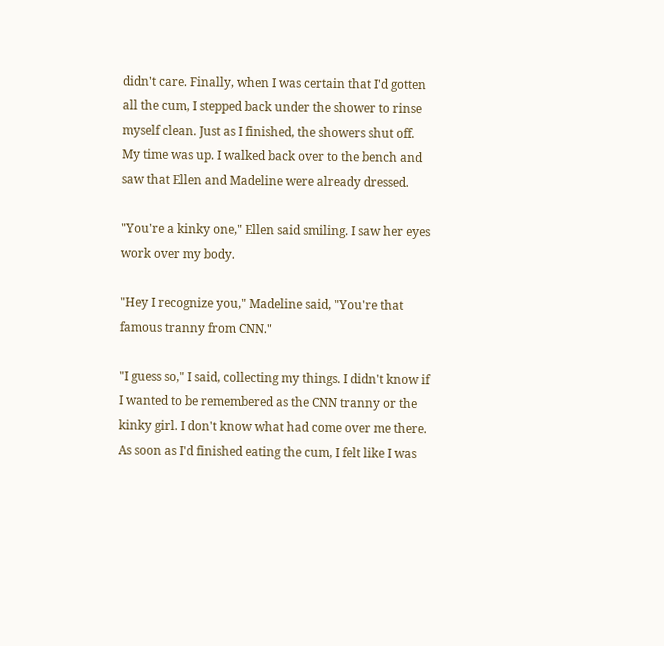didn't care. Finally, when I was certain that I'd gotten all the cum, I stepped back under the shower to rinse myself clean. Just as I finished, the showers shut off. My time was up. I walked back over to the bench and saw that Ellen and Madeline were already dressed.

"You're a kinky one," Ellen said smiling. I saw her eyes work over my body.

"Hey I recognize you," Madeline said, "You're that famous tranny from CNN."

"I guess so," I said, collecting my things. I didn't know if I wanted to be remembered as the CNN tranny or the kinky girl. I don't know what had come over me there. As soon as I'd finished eating the cum, I felt like I was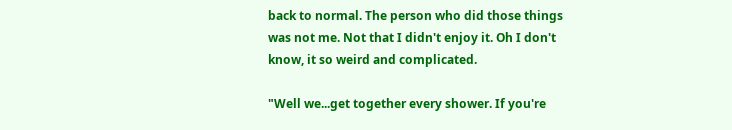back to normal. The person who did those things was not me. Not that I didn't enjoy it. Oh I don't know, it so weird and complicated.

"Well we...get together every shower. If you're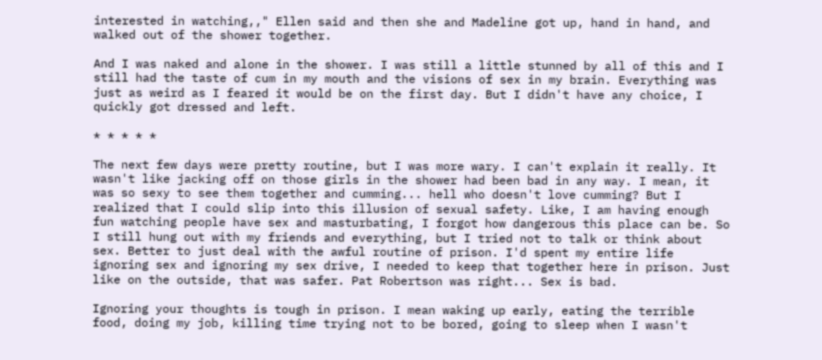interested in watching,," Ellen said and then she and Madeline got up, hand in hand, and walked out of the shower together.

And I was naked and alone in the shower. I was still a little stunned by all of this and I still had the taste of cum in my mouth and the visions of sex in my brain. Everything was just as weird as I feared it would be on the first day. But I didn't have any choice, I quickly got dressed and left.

* * * * *

The next few days were pretty routine, but I was more wary. I can't explain it really. It wasn't like jacking off on those girls in the shower had been bad in any way. I mean, it was so sexy to see them together and cumming... hell who doesn't love cumming? But I realized that I could slip into this illusion of sexual safety. Like, I am having enough fun watching people have sex and masturbating, I forgot how dangerous this place can be. So I still hung out with my friends and everything, but I tried not to talk or think about sex. Better to just deal with the awful routine of prison. I'd spent my entire life ignoring sex and ignoring my sex drive, I needed to keep that together here in prison. Just like on the outside, that was safer. Pat Robertson was right... Sex is bad.

Ignoring your thoughts is tough in prison. I mean waking up early, eating the terrible food, doing my job, killing time trying not to be bored, going to sleep when I wasn't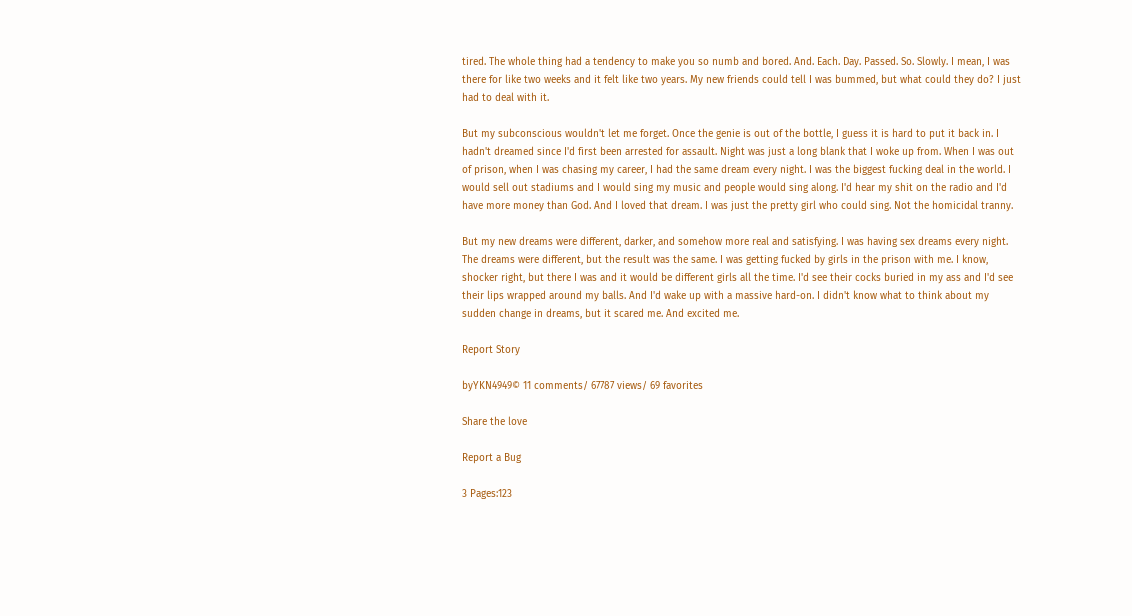tired. The whole thing had a tendency to make you so numb and bored. And. Each. Day. Passed. So. Slowly. I mean, I was there for like two weeks and it felt like two years. My new friends could tell I was bummed, but what could they do? I just had to deal with it.

But my subconscious wouldn't let me forget. Once the genie is out of the bottle, I guess it is hard to put it back in. I hadn't dreamed since I'd first been arrested for assault. Night was just a long blank that I woke up from. When I was out of prison, when I was chasing my career, I had the same dream every night. I was the biggest fucking deal in the world. I would sell out stadiums and I would sing my music and people would sing along. I'd hear my shit on the radio and I'd have more money than God. And I loved that dream. I was just the pretty girl who could sing. Not the homicidal tranny.

But my new dreams were different, darker, and somehow more real and satisfying. I was having sex dreams every night. The dreams were different, but the result was the same. I was getting fucked by girls in the prison with me. I know, shocker right, but there I was and it would be different girls all the time. I'd see their cocks buried in my ass and I'd see their lips wrapped around my balls. And I'd wake up with a massive hard-on. I didn't know what to think about my sudden change in dreams, but it scared me. And excited me.

Report Story

byYKN4949© 11 comments/ 67787 views/ 69 favorites

Share the love

Report a Bug

3 Pages:123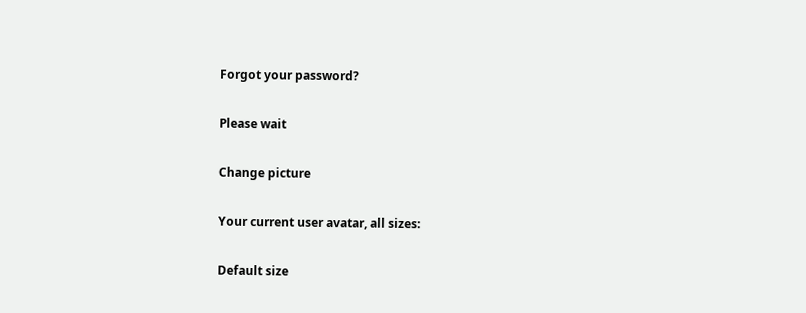Forgot your password?

Please wait

Change picture

Your current user avatar, all sizes:

Default size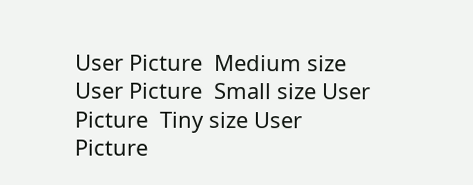User Picture  Medium size User Picture  Small size User Picture  Tiny size User Picture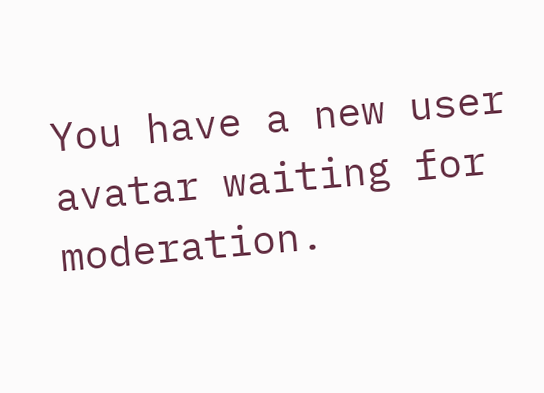You have a new user avatar waiting for moderation.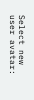Select new user avatar: